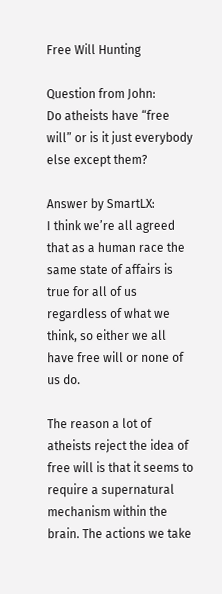Free Will Hunting

Question from John:
Do atheists have “free will” or is it just everybody else except them?

Answer by SmartLX:
I think we’re all agreed that as a human race the same state of affairs is true for all of us regardless of what we think, so either we all have free will or none of us do.

The reason a lot of atheists reject the idea of free will is that it seems to require a supernatural mechanism within the brain. The actions we take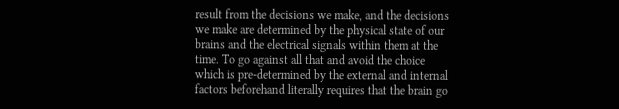result from the decisions we make, and the decisions we make are determined by the physical state of our brains and the electrical signals within them at the time. To go against all that and avoid the choice which is pre-determined by the external and internal factors beforehand literally requires that the brain go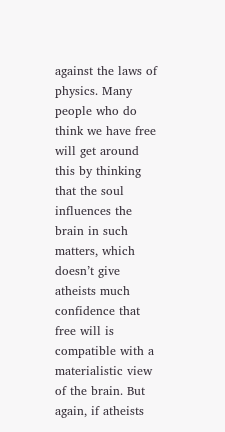against the laws of physics. Many people who do think we have free will get around this by thinking that the soul influences the brain in such matters, which doesn’t give atheists much confidence that free will is compatible with a materialistic view of the brain. But again, if atheists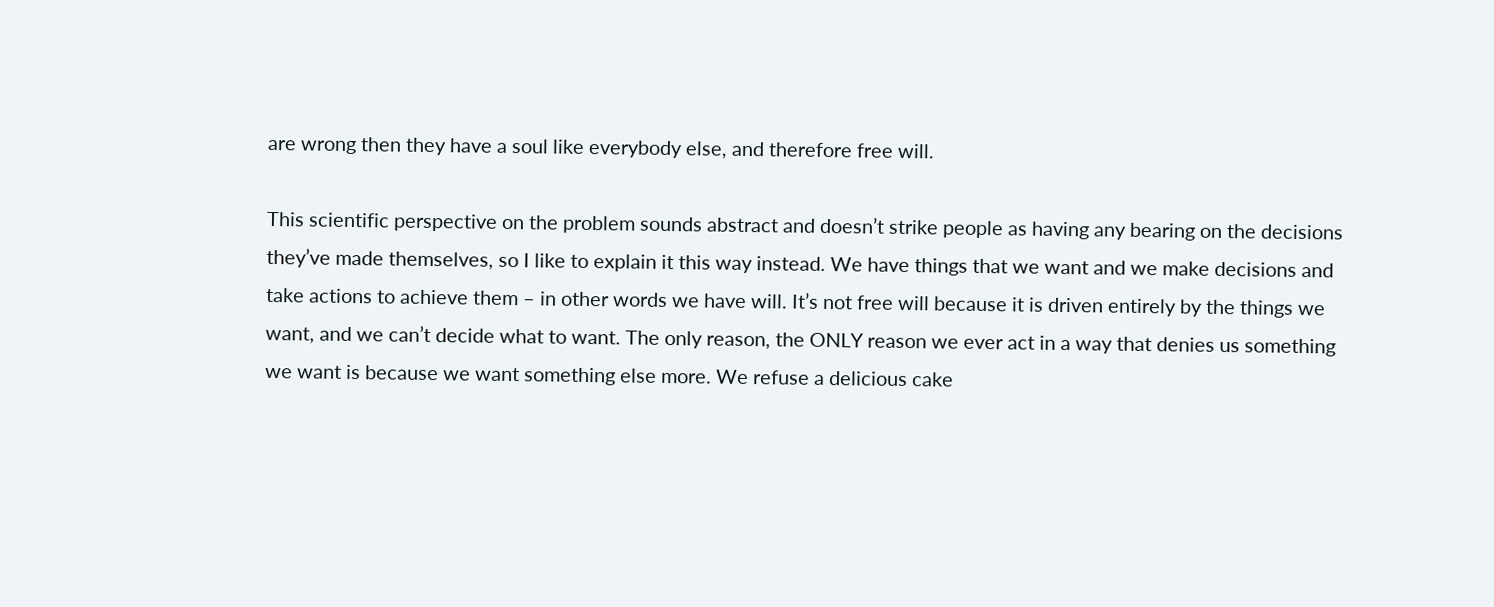are wrong then they have a soul like everybody else, and therefore free will.

This scientific perspective on the problem sounds abstract and doesn’t strike people as having any bearing on the decisions they’ve made themselves, so I like to explain it this way instead. We have things that we want and we make decisions and take actions to achieve them – in other words we have will. It’s not free will because it is driven entirely by the things we want, and we can’t decide what to want. The only reason, the ONLY reason we ever act in a way that denies us something we want is because we want something else more. We refuse a delicious cake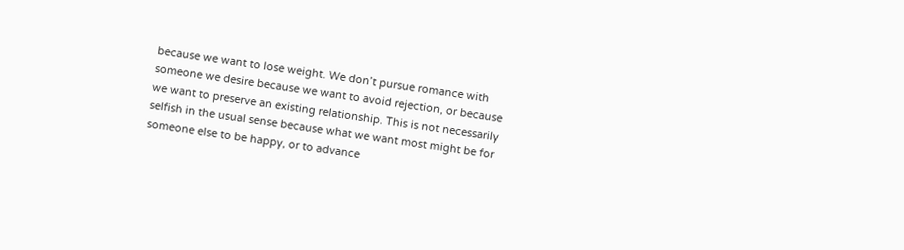because we want to lose weight. We don’t pursue romance with someone we desire because we want to avoid rejection, or because we want to preserve an existing relationship. This is not necessarily selfish in the usual sense because what we want most might be for someone else to be happy, or to advance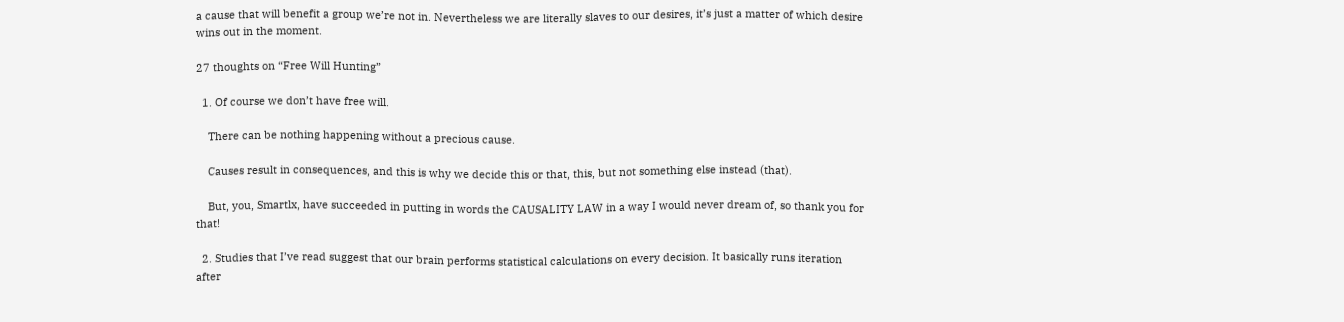a cause that will benefit a group we’re not in. Nevertheless we are literally slaves to our desires, it’s just a matter of which desire wins out in the moment.

27 thoughts on “Free Will Hunting”

  1. Of course we don’t have free will.

    There can be nothing happening without a precious cause.

    Causes result in consequences, and this is why we decide this or that, this, but not something else instead (that).

    But, you, Smartlx, have succeeded in putting in words the CAUSALITY LAW in a way I would never dream of, so thank you for that!

  2. Studies that I’ve read suggest that our brain performs statistical calculations on every decision. It basically runs iteration after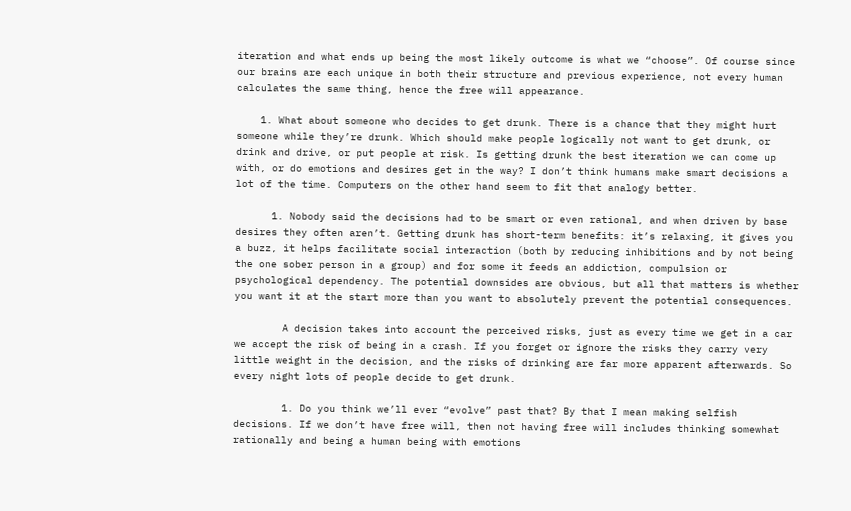iteration and what ends up being the most likely outcome is what we “choose”. Of course since our brains are each unique in both their structure and previous experience, not every human calculates the same thing, hence the free will appearance.

    1. What about someone who decides to get drunk. There is a chance that they might hurt someone while they’re drunk. Which should make people logically not want to get drunk, or drink and drive, or put people at risk. Is getting drunk the best iteration we can come up with, or do emotions and desires get in the way? I don’t think humans make smart decisions a lot of the time. Computers on the other hand seem to fit that analogy better.

      1. Nobody said the decisions had to be smart or even rational, and when driven by base desires they often aren’t. Getting drunk has short-term benefits: it’s relaxing, it gives you a buzz, it helps facilitate social interaction (both by reducing inhibitions and by not being the one sober person in a group) and for some it feeds an addiction, compulsion or psychological dependency. The potential downsides are obvious, but all that matters is whether you want it at the start more than you want to absolutely prevent the potential consequences.

        A decision takes into account the perceived risks, just as every time we get in a car we accept the risk of being in a crash. If you forget or ignore the risks they carry very little weight in the decision, and the risks of drinking are far more apparent afterwards. So every night lots of people decide to get drunk.

        1. Do you think we’ll ever “evolve” past that? By that I mean making selfish decisions. If we don’t have free will, then not having free will includes thinking somewhat rationally and being a human being with emotions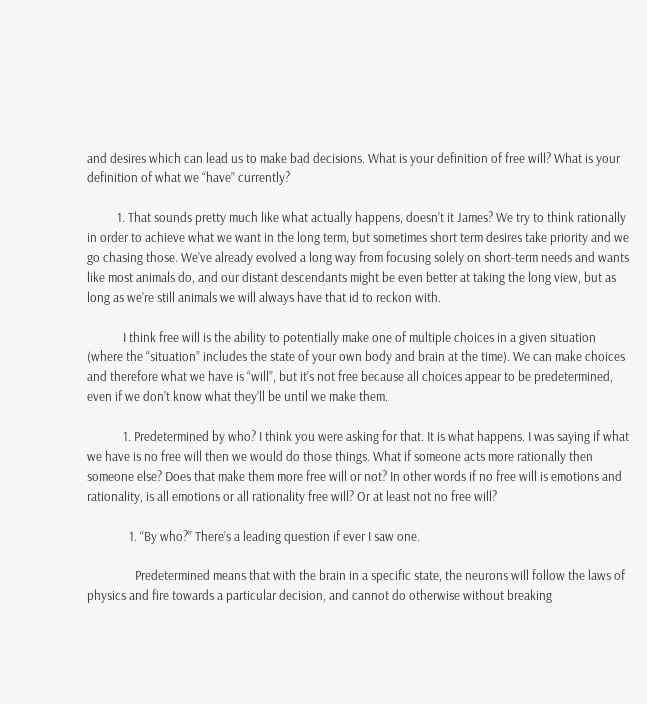and desires which can lead us to make bad decisions. What is your definition of free will? What is your definition of what we “have” currently?

          1. That sounds pretty much like what actually happens, doesn’t it James? We try to think rationally in order to achieve what we want in the long term, but sometimes short term desires take priority and we go chasing those. We’ve already evolved a long way from focusing solely on short-term needs and wants like most animals do, and our distant descendants might be even better at taking the long view, but as long as we’re still animals we will always have that id to reckon with.

            I think free will is the ability to potentially make one of multiple choices in a given situation (where the “situation” includes the state of your own body and brain at the time). We can make choices and therefore what we have is “will”, but it’s not free because all choices appear to be predetermined, even if we don’t know what they’ll be until we make them.

            1. Predetermined by who? I think you were asking for that. It is what happens. I was saying if what we have is no free will then we would do those things. What if someone acts more rationally then someone else? Does that make them more free will or not? In other words if no free will is emotions and rationality, is all emotions or all rationality free will? Or at least not no free will?

              1. “By who?” There’s a leading question if ever I saw one.

                Predetermined means that with the brain in a specific state, the neurons will follow the laws of physics and fire towards a particular decision, and cannot do otherwise without breaking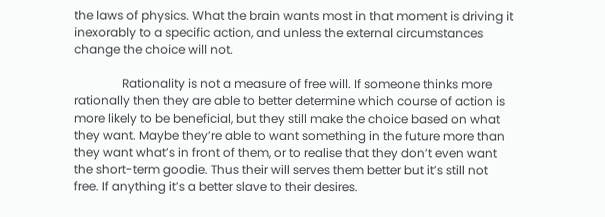the laws of physics. What the brain wants most in that moment is driving it inexorably to a specific action, and unless the external circumstances change the choice will not.

                Rationality is not a measure of free will. If someone thinks more rationally then they are able to better determine which course of action is more likely to be beneficial, but they still make the choice based on what they want. Maybe they’re able to want something in the future more than they want what’s in front of them, or to realise that they don’t even want the short-term goodie. Thus their will serves them better but it’s still not free. If anything it’s a better slave to their desires.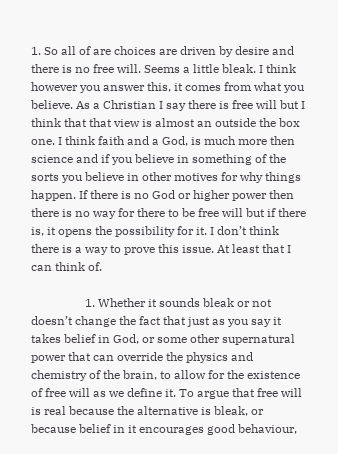1. So all of are choices are driven by desire and there is no free will. Seems a little bleak. I think however you answer this, it comes from what you believe. As a Christian I say there is free will but I think that that view is almost an outside the box one. I think faith and a God, is much more then science and if you believe in something of the sorts you believe in other motives for why things happen. If there is no God or higher power then there is no way for there to be free will but if there is, it opens the possibility for it. I don’t think there is a way to prove this issue. At least that I can think of.

                  1. Whether it sounds bleak or not doesn’t change the fact that just as you say it takes belief in God, or some other supernatural power that can override the physics and chemistry of the brain, to allow for the existence of free will as we define it. To argue that free will is real because the alternative is bleak, or because belief in it encourages good behaviour,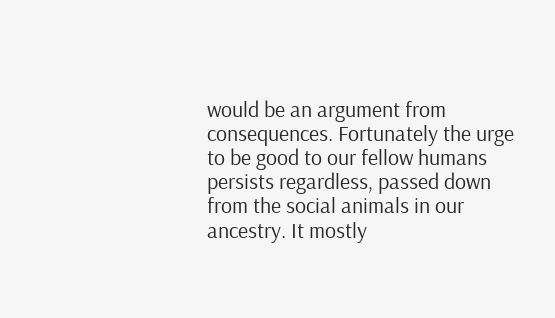would be an argument from consequences. Fortunately the urge to be good to our fellow humans persists regardless, passed down from the social animals in our ancestry. It mostly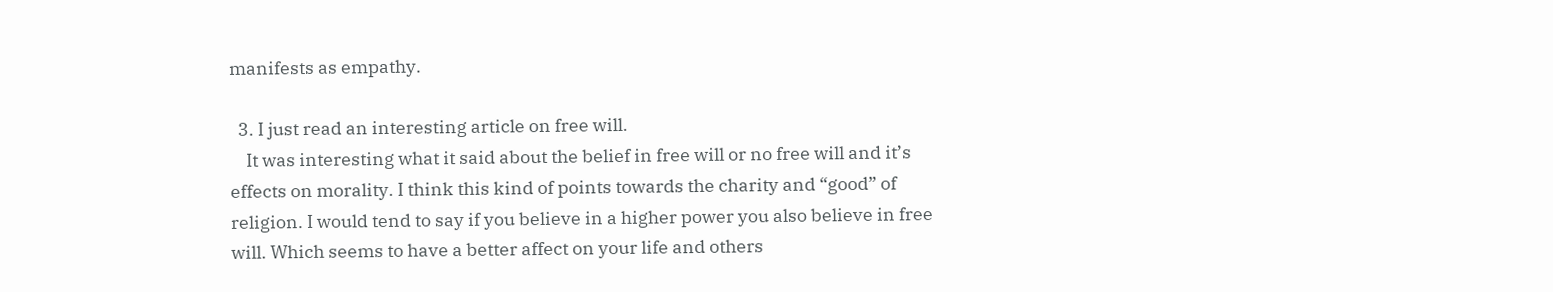manifests as empathy.

  3. I just read an interesting article on free will.
    It was interesting what it said about the belief in free will or no free will and it’s effects on morality. I think this kind of points towards the charity and “good” of religion. I would tend to say if you believe in a higher power you also believe in free will. Which seems to have a better affect on your life and others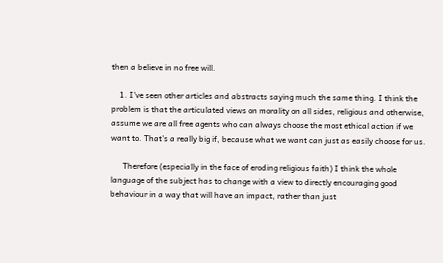then a believe in no free will.

    1. I’ve seen other articles and abstracts saying much the same thing. I think the problem is that the articulated views on morality on all sides, religious and otherwise, assume we are all free agents who can always choose the most ethical action if we want to. That’s a really big if, because what we want can just as easily choose for us.

      Therefore (especially in the face of eroding religious faith) I think the whole language of the subject has to change with a view to directly encouraging good behaviour in a way that will have an impact, rather than just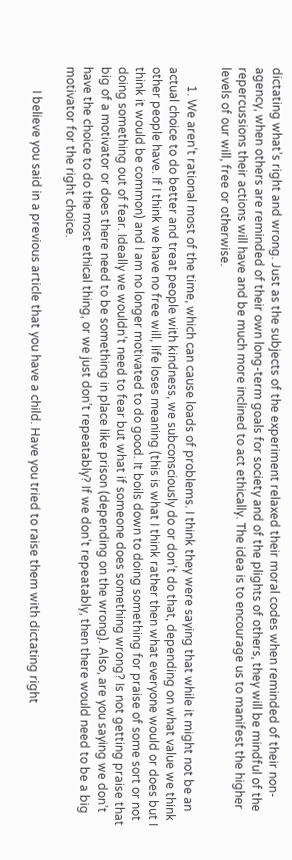dictating what’s right and wrong. Just as the subjects of the experiment relaxed their moral codes when reminded of their non-agency, when others are reminded of their own long-term goals for society and of the plights of others, they will be mindful of the repercussions their actions will have and be much more inclined to act ethically. The idea is to encourage us to manifest the higher levels of our will, free or otherwise.

      1. We aren’t rational most of the time, which can cause loads of problems. I think they were saying that while it might not be an actual choice to do better and treat people with kindness, we subconsciously do or don’t do that, depending on what value we think other people have. If I think we have no free will, life loses meaning (this is what I think rather then what everyone would or does but I think it would be common) and I am no longer motivated to do good. It boils down to doing something for praise of some sort or not doing something out of fear. Ideally we wouldn’t need to fear but what if someone does something wrong? Is not getting praise that big of a motivator or does there need to be something in place like prison (depending on the wrong). Also, are you saying we don’t have the choice to do the most ethical thing, or we just don’t repeatably? If we don’t repeatably, then there would need to be a big motivator for the right choice.

        I believe you said in a previous article that you have a child. Have you tried to raise them with dictating right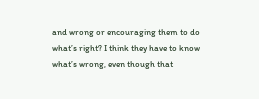and wrong or encouraging them to do what’s right? I think they have to know what’s wrong, even though that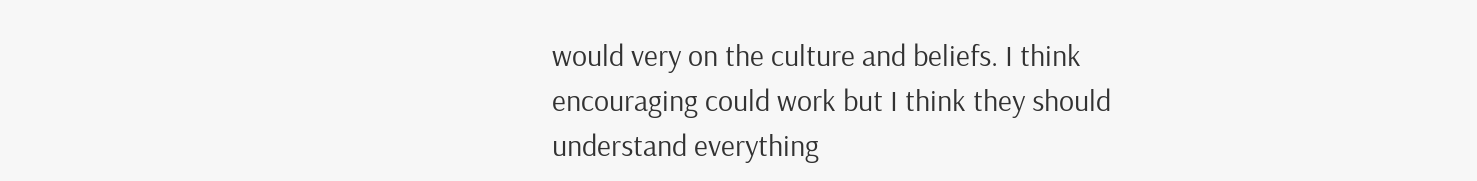would very on the culture and beliefs. I think encouraging could work but I think they should understand everything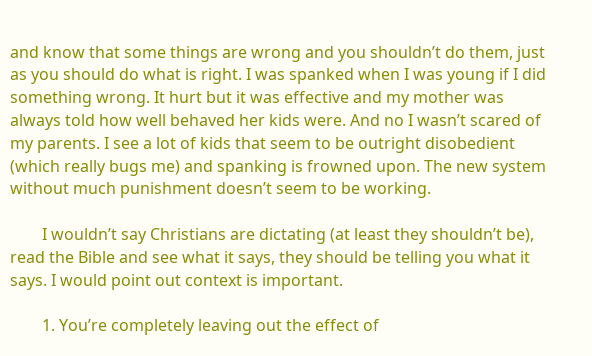and know that some things are wrong and you shouldn’t do them, just as you should do what is right. I was spanked when I was young if I did something wrong. It hurt but it was effective and my mother was always told how well behaved her kids were. And no I wasn’t scared of my parents. I see a lot of kids that seem to be outright disobedient (which really bugs me) and spanking is frowned upon. The new system without much punishment doesn’t seem to be working.

        I wouldn’t say Christians are dictating (at least they shouldn’t be), read the Bible and see what it says, they should be telling you what it says. I would point out context is important.

        1. You’re completely leaving out the effect of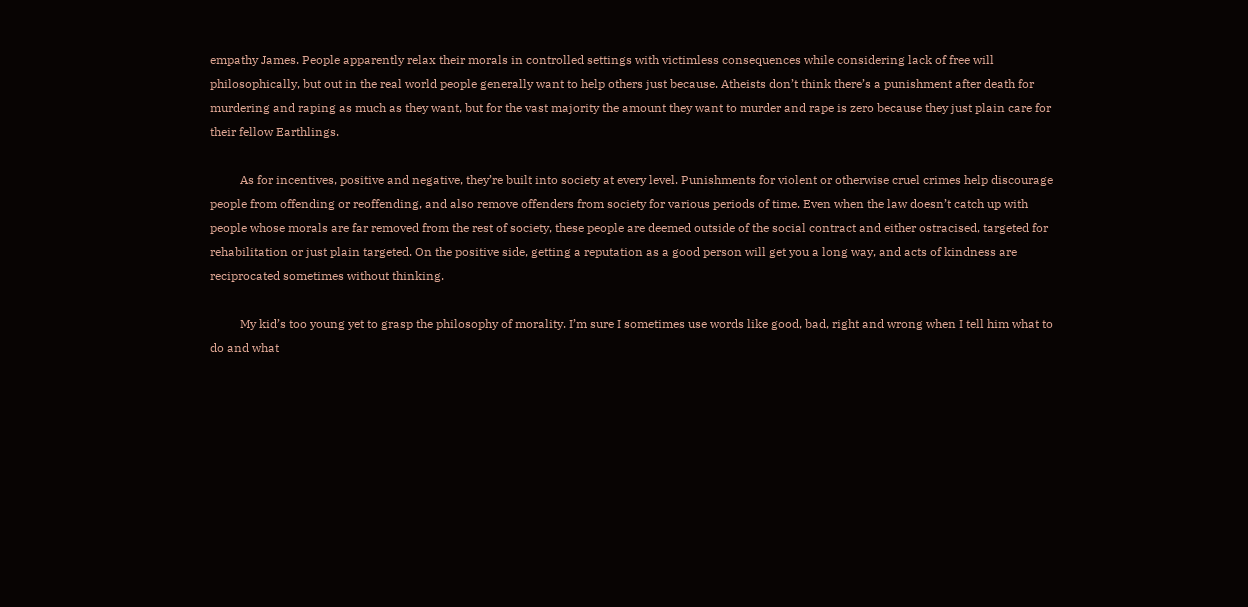empathy James. People apparently relax their morals in controlled settings with victimless consequences while considering lack of free will philosophically, but out in the real world people generally want to help others just because. Atheists don’t think there’s a punishment after death for murdering and raping as much as they want, but for the vast majority the amount they want to murder and rape is zero because they just plain care for their fellow Earthlings.

          As for incentives, positive and negative, they’re built into society at every level. Punishments for violent or otherwise cruel crimes help discourage people from offending or reoffending, and also remove offenders from society for various periods of time. Even when the law doesn’t catch up with people whose morals are far removed from the rest of society, these people are deemed outside of the social contract and either ostracised, targeted for rehabilitation or just plain targeted. On the positive side, getting a reputation as a good person will get you a long way, and acts of kindness are reciprocated sometimes without thinking.

          My kid’s too young yet to grasp the philosophy of morality. I’m sure I sometimes use words like good, bad, right and wrong when I tell him what to do and what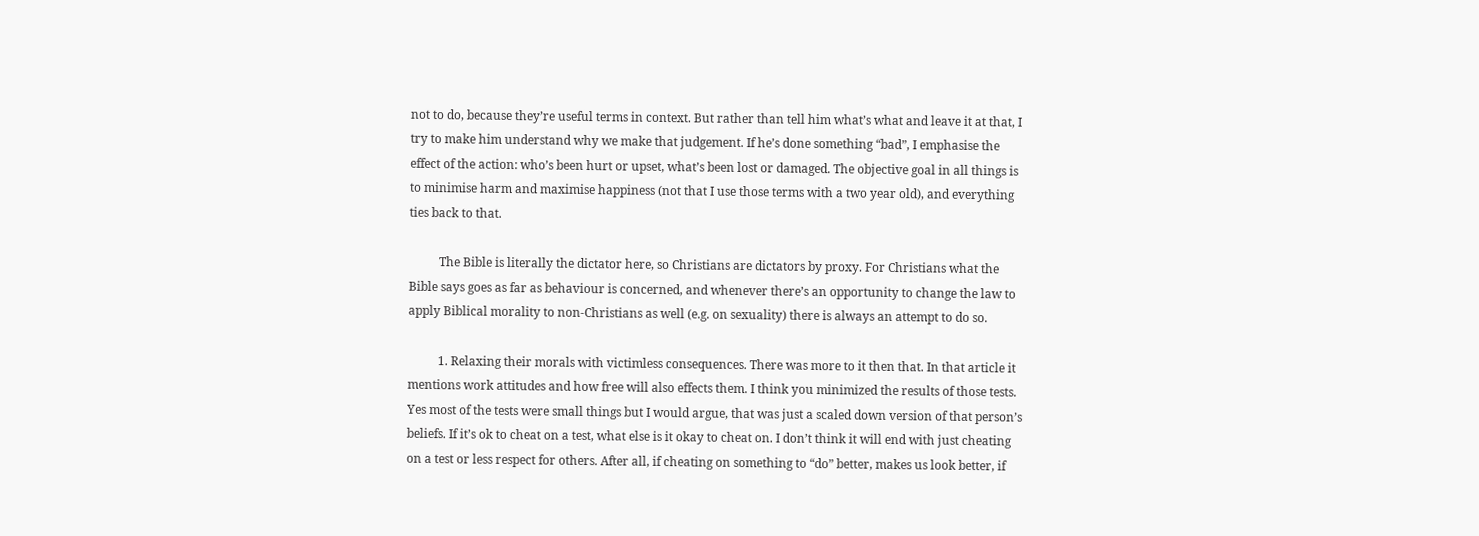not to do, because they’re useful terms in context. But rather than tell him what’s what and leave it at that, I try to make him understand why we make that judgement. If he’s done something “bad”, I emphasise the effect of the action: who’s been hurt or upset, what’s been lost or damaged. The objective goal in all things is to minimise harm and maximise happiness (not that I use those terms with a two year old), and everything ties back to that.

          The Bible is literally the dictator here, so Christians are dictators by proxy. For Christians what the Bible says goes as far as behaviour is concerned, and whenever there’s an opportunity to change the law to apply Biblical morality to non-Christians as well (e.g. on sexuality) there is always an attempt to do so.

          1. Relaxing their morals with victimless consequences. There was more to it then that. In that article it mentions work attitudes and how free will also effects them. I think you minimized the results of those tests. Yes most of the tests were small things but I would argue, that was just a scaled down version of that person’s beliefs. If it’s ok to cheat on a test, what else is it okay to cheat on. I don’t think it will end with just cheating on a test or less respect for others. After all, if cheating on something to “do” better, makes us look better, if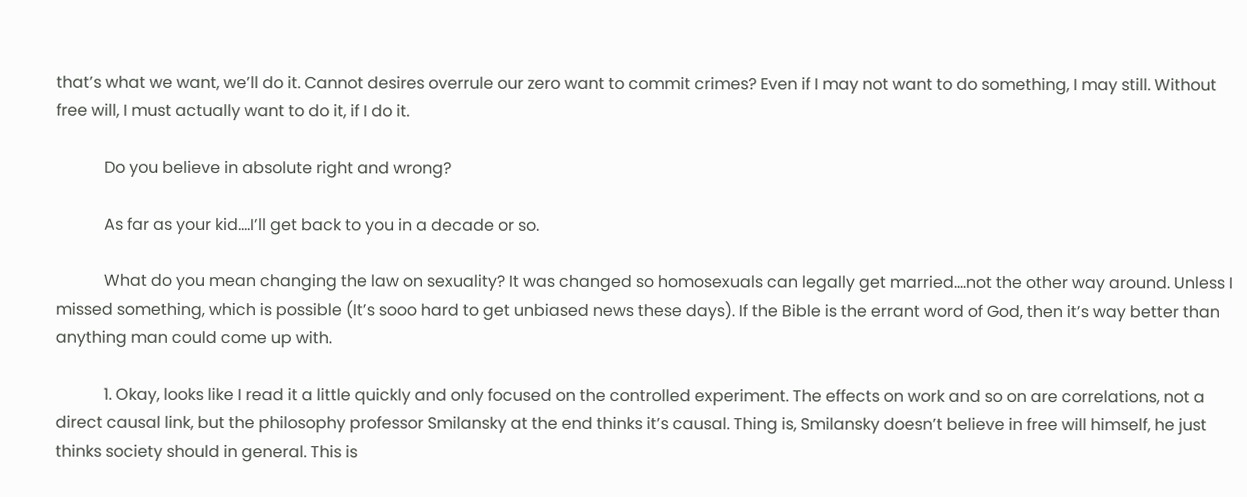that’s what we want, we’ll do it. Cannot desires overrule our zero want to commit crimes? Even if I may not want to do something, I may still. Without free will, I must actually want to do it, if I do it.

            Do you believe in absolute right and wrong?

            As far as your kid….I’ll get back to you in a decade or so.

            What do you mean changing the law on sexuality? It was changed so homosexuals can legally get married….not the other way around. Unless I missed something, which is possible (It’s sooo hard to get unbiased news these days). If the Bible is the errant word of God, then it’s way better than anything man could come up with.

            1. Okay, looks like I read it a little quickly and only focused on the controlled experiment. The effects on work and so on are correlations, not a direct causal link, but the philosophy professor Smilansky at the end thinks it’s causal. Thing is, Smilansky doesn’t believe in free will himself, he just thinks society should in general. This is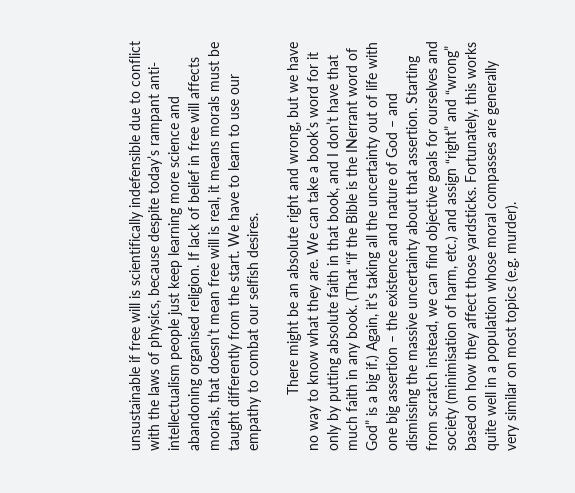unsustainable if free will is scientifically indefensible due to conflict with the laws of physics, because despite today’s rampant anti-intellectualism people just keep learning more science and abandoning organised religion. If lack of belief in free will affects morals, that doesn’t mean free will is real, it means morals must be taught differently from the start. We have to learn to use our empathy to combat our selfish desires.

              There might be an absolute right and wrong, but we have no way to know what they are. We can take a book’s word for it only by putting absolute faith in that book, and I don’t have that much faith in any book. (That “if the Bible is the INerrant word of God” is a big if.) Again, it’s taking all the uncertainty out of life with one big assertion – the existence and nature of God – and dismissing the massive uncertainty about that assertion. Starting from scratch instead, we can find objective goals for ourselves and society (minimisation of harm, etc.) and assign “right” and “wrong” based on how they affect those yardsticks. Fortunately, this works quite well in a population whose moral compasses are generally very similar on most topics (e.g. murder).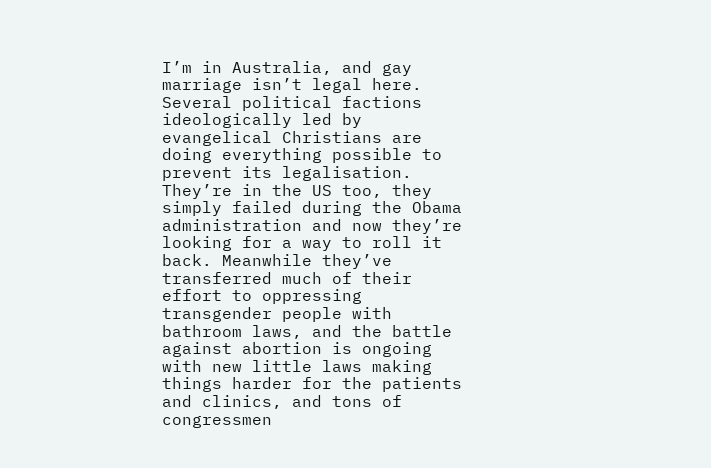I’m in Australia, and gay marriage isn’t legal here. Several political factions ideologically led by evangelical Christians are doing everything possible to prevent its legalisation. They’re in the US too, they simply failed during the Obama administration and now they’re looking for a way to roll it back. Meanwhile they’ve transferred much of their effort to oppressing transgender people with bathroom laws, and the battle against abortion is ongoing with new little laws making things harder for the patients and clinics, and tons of congressmen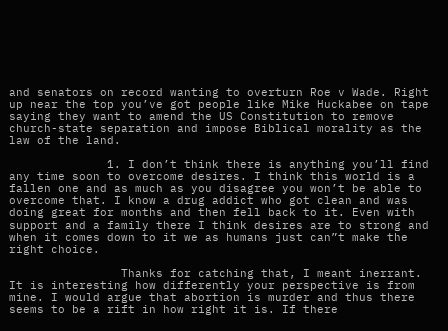and senators on record wanting to overturn Roe v Wade. Right up near the top you’ve got people like Mike Huckabee on tape saying they want to amend the US Constitution to remove church-state separation and impose Biblical morality as the law of the land.

              1. I don’t think there is anything you’ll find any time soon to overcome desires. I think this world is a fallen one and as much as you disagree you won’t be able to overcome that. I know a drug addict who got clean and was doing great for months and then fell back to it. Even with support and a family there I think desires are to strong and when it comes down to it we as humans just can”t make the right choice.

                Thanks for catching that, I meant inerrant. It is interesting how differently your perspective is from mine. I would argue that abortion is murder and thus there seems to be a rift in how right it is. If there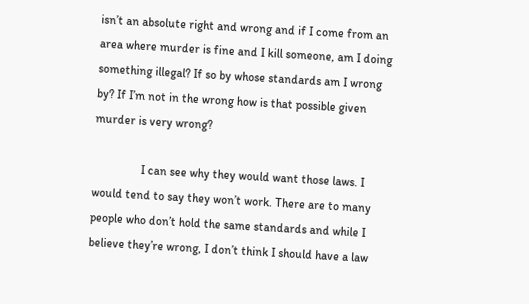isn’t an absolute right and wrong and if I come from an area where murder is fine and I kill someone, am I doing something illegal? If so by whose standards am I wrong by? If I’m not in the wrong how is that possible given murder is very wrong?

                I can see why they would want those laws. I would tend to say they won’t work. There are to many people who don’t hold the same standards and while I believe they’re wrong, I don’t think I should have a law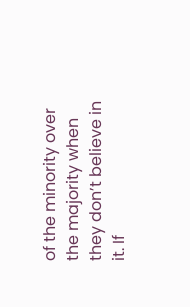of the minority over the majority when they don’t believe in it. If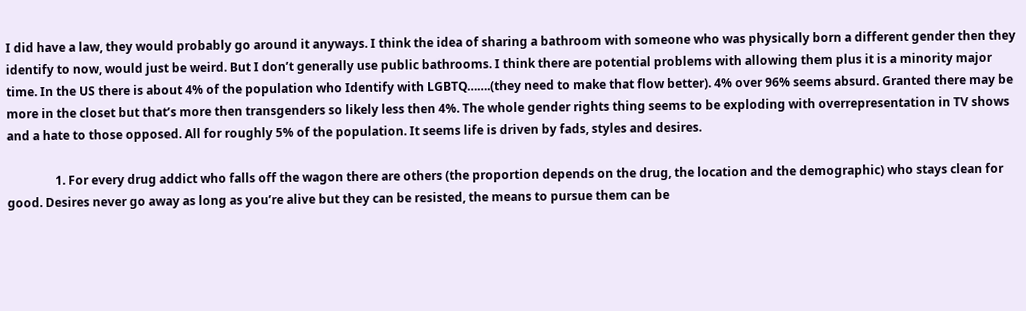I did have a law, they would probably go around it anyways. I think the idea of sharing a bathroom with someone who was physically born a different gender then they identify to now, would just be weird. But I don’t generally use public bathrooms. I think there are potential problems with allowing them plus it is a minority major time. In the US there is about 4% of the population who Identify with LGBTQ…….(they need to make that flow better). 4% over 96% seems absurd. Granted there may be more in the closet but that’s more then transgenders so likely less then 4%. The whole gender rights thing seems to be exploding with overrepresentation in TV shows and a hate to those opposed. All for roughly 5% of the population. It seems life is driven by fads, styles and desires.

                1. For every drug addict who falls off the wagon there are others (the proportion depends on the drug, the location and the demographic) who stays clean for good. Desires never go away as long as you’re alive but they can be resisted, the means to pursue them can be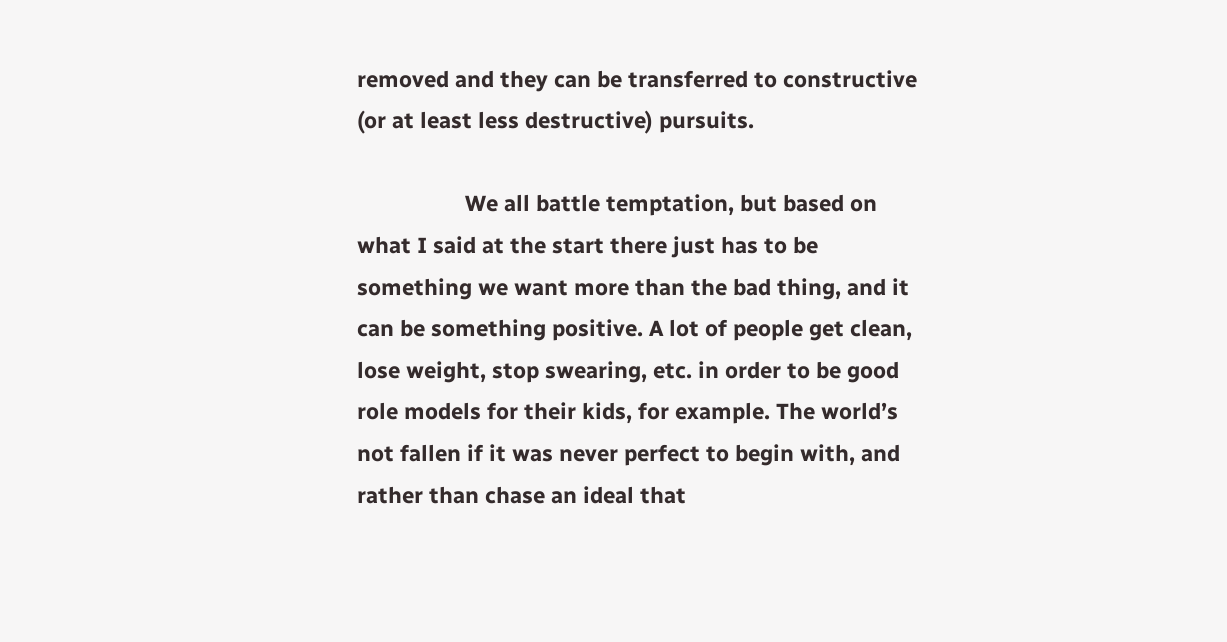removed and they can be transferred to constructive (or at least less destructive) pursuits.

                  We all battle temptation, but based on what I said at the start there just has to be something we want more than the bad thing, and it can be something positive. A lot of people get clean, lose weight, stop swearing, etc. in order to be good role models for their kids, for example. The world’s not fallen if it was never perfect to begin with, and rather than chase an ideal that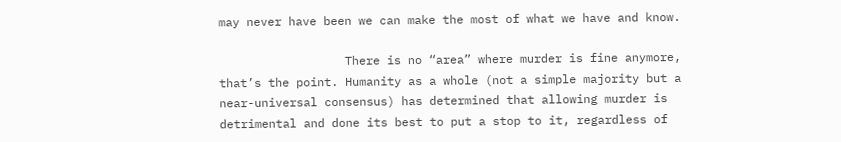may never have been we can make the most of what we have and know.

                  There is no “area” where murder is fine anymore, that’s the point. Humanity as a whole (not a simple majority but a near-universal consensus) has determined that allowing murder is detrimental and done its best to put a stop to it, regardless of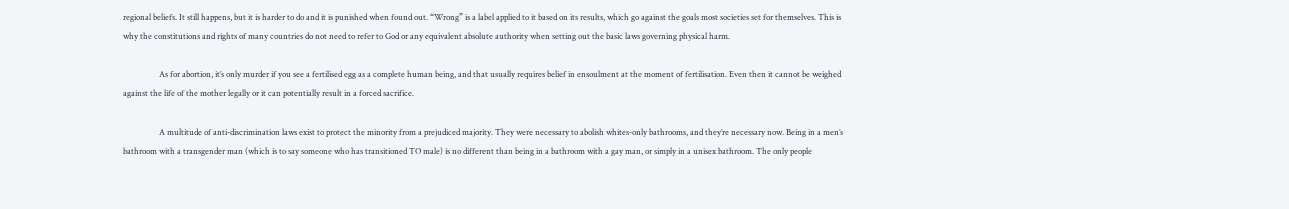regional beliefs. It still happens, but it is harder to do and it is punished when found out. “Wrong” is a label applied to it based on its results, which go against the goals most societies set for themselves. This is why the constitutions and rights of many countries do not need to refer to God or any equivalent absolute authority when setting out the basic laws governing physical harm.

                  As for abortion, it’s only murder if you see a fertilised egg as a complete human being, and that usually requires belief in ensoulment at the moment of fertilisation. Even then it cannot be weighed against the life of the mother legally or it can potentially result in a forced sacrifice.

                  A multitude of anti-discrimination laws exist to protect the minority from a prejudiced majority. They were necessary to abolish whites-only bathrooms, and they’re necessary now. Being in a men’s bathroom with a transgender man (which is to say someone who has transitioned TO male) is no different than being in a bathroom with a gay man, or simply in a unisex bathroom. The only people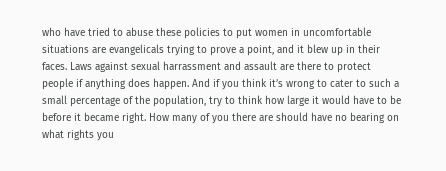who have tried to abuse these policies to put women in uncomfortable situations are evangelicals trying to prove a point, and it blew up in their faces. Laws against sexual harrassment and assault are there to protect people if anything does happen. And if you think it’s wrong to cater to such a small percentage of the population, try to think how large it would have to be before it became right. How many of you there are should have no bearing on what rights you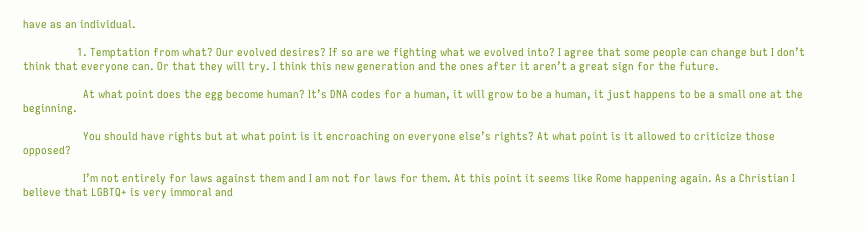have as an individual.

                  1. Temptation from what? Our evolved desires? If so are we fighting what we evolved into? I agree that some people can change but I don’t think that everyone can. Or that they will try. I think this new generation and the ones after it aren’t a great sign for the future.

                    At what point does the egg become human? It’s DNA codes for a human, it will grow to be a human, it just happens to be a small one at the beginning.

                    You should have rights but at what point is it encroaching on everyone else’s rights? At what point is it allowed to criticize those opposed?

                    I’m not entirely for laws against them and I am not for laws for them. At this point it seems like Rome happening again. As a Christian I believe that LGBTQ+ is very immoral and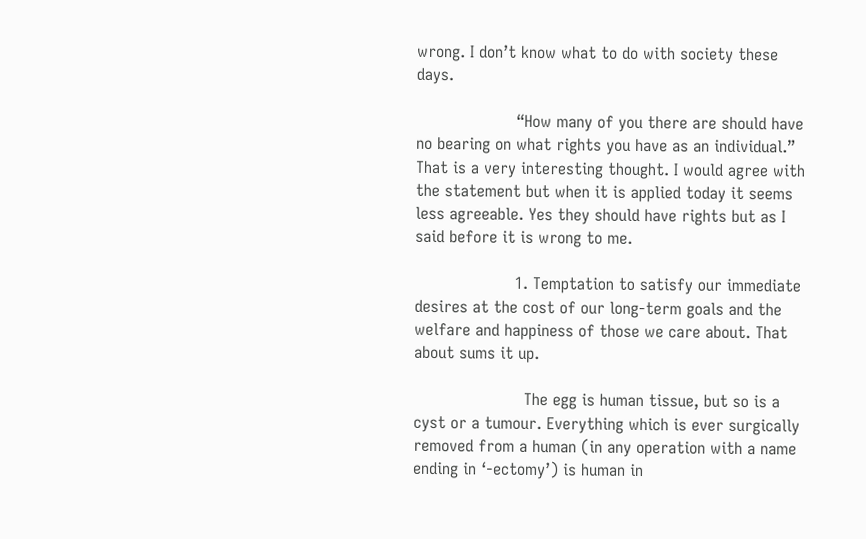wrong. I don’t know what to do with society these days.

                    “How many of you there are should have no bearing on what rights you have as an individual.” That is a very interesting thought. I would agree with the statement but when it is applied today it seems less agreeable. Yes they should have rights but as I said before it is wrong to me.

                    1. Temptation to satisfy our immediate desires at the cost of our long-term goals and the welfare and happiness of those we care about. That about sums it up.

                      The egg is human tissue, but so is a cyst or a tumour. Everything which is ever surgically removed from a human (in any operation with a name ending in ‘-ectomy’) is human in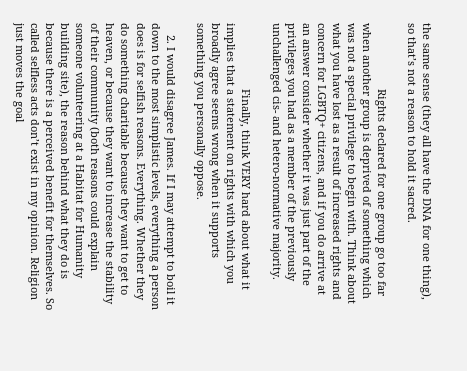the same sense (they all have the DNA for one thing), so that’s not a reason to hold it sacred.

                      Rights declared for one group go too far when another group is deprived of something which was not a special privilege to begin with. Think about what you have lost as a result of increased rights and concern for LGBTQ+ citizens, and if you do arrive at an answer consider whether it was just part of the privileges you had as a member of the previously unchallenged cis- and hetero-normative majority.

                      Finally, think VERY hard about what it implies that a statement on rights with which you broadly agree seems wrong when it supports something you personally oppose.

    2. I would disagree James. If I may attempt to boil it down to the most simplistic levels, everything a person does is for selfish reasons. Everything. Whether they do something charitable because they want to get to heaven, or because they want to increase the stability of their community (both reasons could explain someone volunteering at a Habitat for Humanity building site), the reason behind what they do is because there is a perceived benefit for themselves. So called selfless acts don’t exist in my opinion. Religion just moves the goal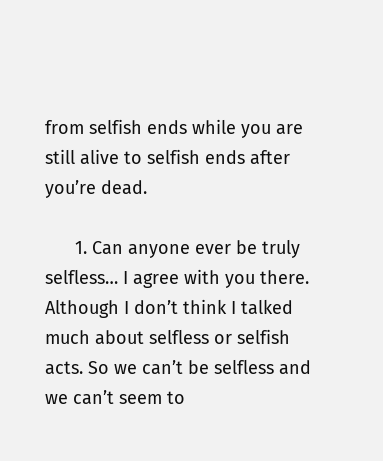from selfish ends while you are still alive to selfish ends after you’re dead.

      1. Can anyone ever be truly selfless… I agree with you there. Although I don’t think I talked much about selfless or selfish acts. So we can’t be selfless and we can’t seem to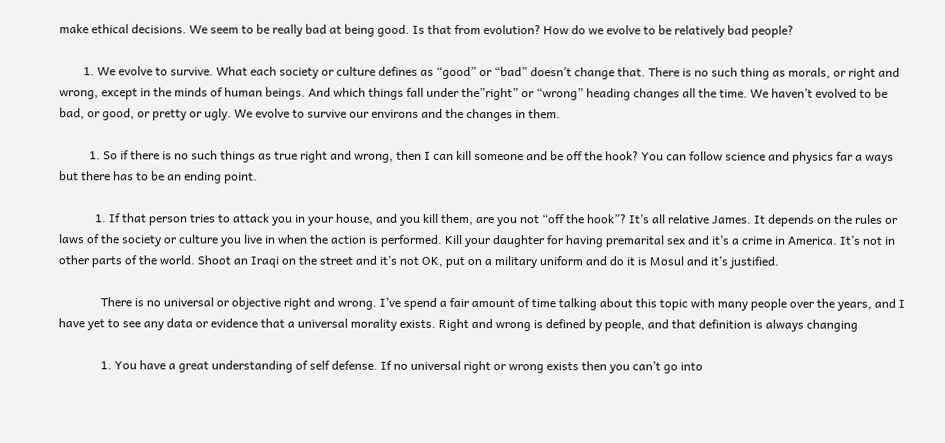make ethical decisions. We seem to be really bad at being good. Is that from evolution? How do we evolve to be relatively bad people?

        1. We evolve to survive. What each society or culture defines as “good” or “bad” doesn’t change that. There is no such thing as morals, or right and wrong, except in the minds of human beings. And which things fall under the”right” or “wrong” heading changes all the time. We haven’t evolved to be bad, or good, or pretty or ugly. We evolve to survive our environs and the changes in them.

          1. So if there is no such things as true right and wrong, then I can kill someone and be off the hook? You can follow science and physics far a ways but there has to be an ending point.

            1. If that person tries to attack you in your house, and you kill them, are you not “off the hook”? It’s all relative James. It depends on the rules or laws of the society or culture you live in when the action is performed. Kill your daughter for having premarital sex and it’s a crime in America. It’s not in other parts of the world. Shoot an Iraqi on the street and it’s not OK, put on a military uniform and do it is Mosul and it’s justified.

              There is no universal or objective right and wrong. I’ve spend a fair amount of time talking about this topic with many people over the years, and I have yet to see any data or evidence that a universal morality exists. Right and wrong is defined by people, and that definition is always changing

              1. You have a great understanding of self defense. If no universal right or wrong exists then you can’t go into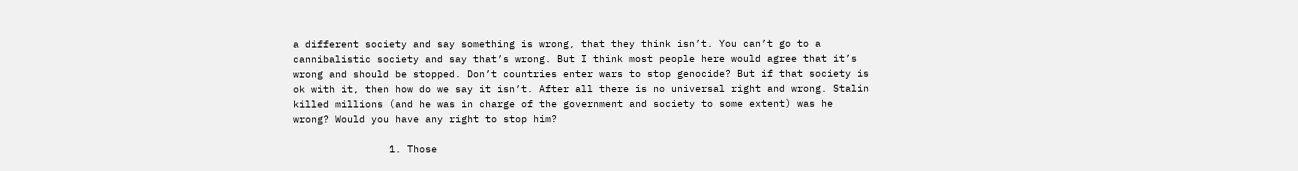a different society and say something is wrong, that they think isn’t. You can’t go to a cannibalistic society and say that’s wrong. But I think most people here would agree that it’s wrong and should be stopped. Don’t countries enter wars to stop genocide? But if that society is ok with it, then how do we say it isn’t. After all there is no universal right and wrong. Stalin killed millions (and he was in charge of the government and society to some extent) was he wrong? Would you have any right to stop him?

                1. Those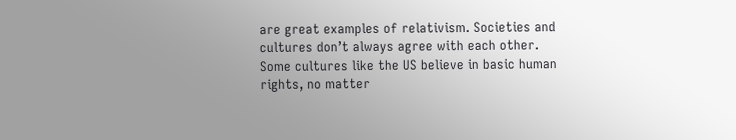are great examples of relativism. Societies and cultures don’t always agree with each other. Some cultures like the US believe in basic human rights, no matter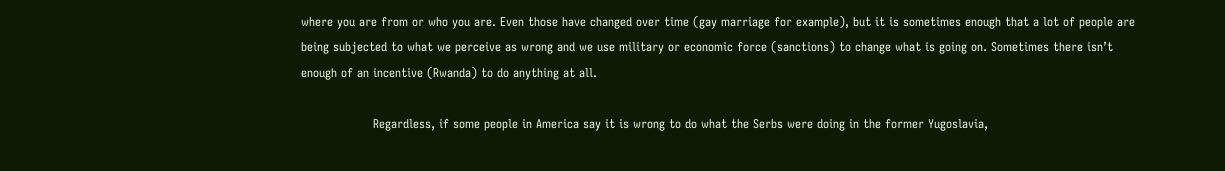where you are from or who you are. Even those have changed over time (gay marriage for example), but it is sometimes enough that a lot of people are being subjected to what we perceive as wrong and we use military or economic force (sanctions) to change what is going on. Sometimes there isn’t enough of an incentive (Rwanda) to do anything at all.

                  Regardless, if some people in America say it is wrong to do what the Serbs were doing in the former Yugoslavia,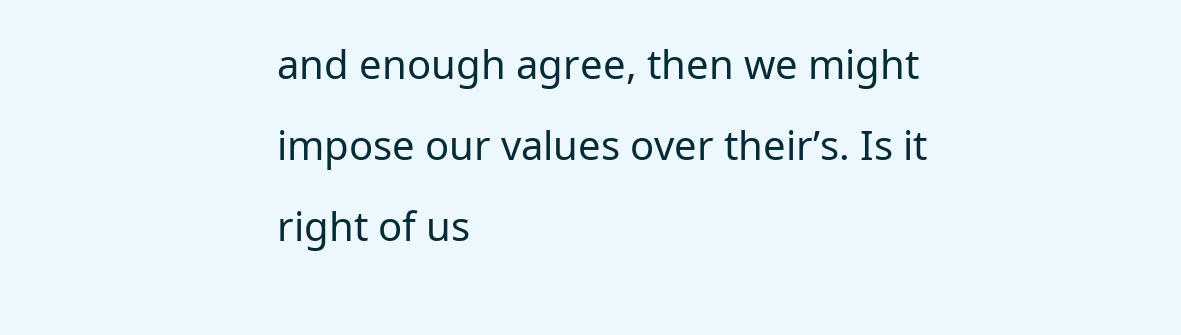and enough agree, then we might impose our values over their’s. Is it right of us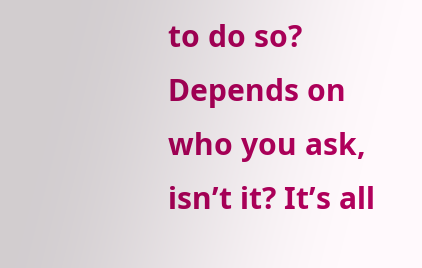to do so? Depends on who you ask, isn’t it? It’s all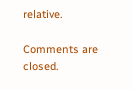relative.

Comments are closed.